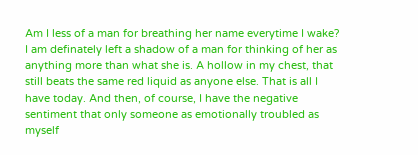Am I less of a man for breathing her name everytime I wake? I am definately left a shadow of a man for thinking of her as anything more than what she is. A hollow in my chest, that still beats the same red liquid as anyone else. That is all I have today. And then, of course, I have the negative sentiment that only someone as emotionally troubled as myself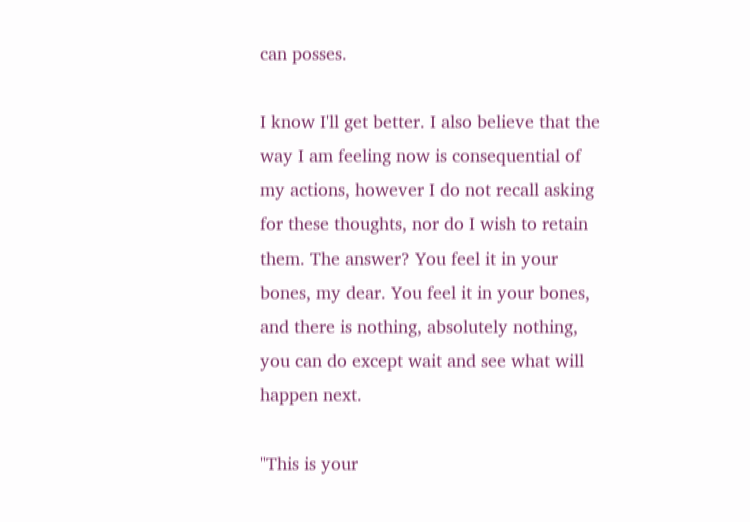can posses.

I know I'll get better. I also believe that the way I am feeling now is consequential of my actions, however I do not recall asking for these thoughts, nor do I wish to retain them. The answer? You feel it in your bones, my dear. You feel it in your bones, and there is nothing, absolutely nothing, you can do except wait and see what will happen next.

"This is your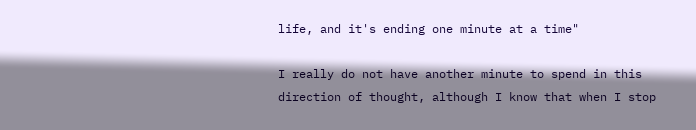life, and it's ending one minute at a time"

I really do not have another minute to spend in this direction of thought, although I know that when I stop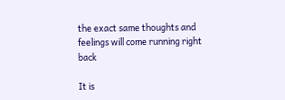the exact same thoughts and feelings will come running right back

It is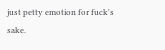just petty emotion for fuck's sake.